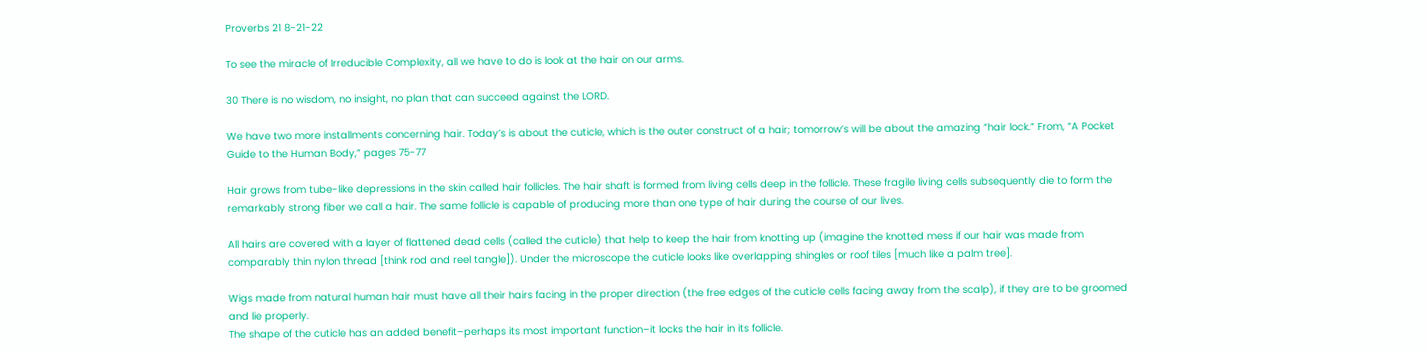Proverbs 21 8-21-22

To see the miracle of Irreducible Complexity, all we have to do is look at the hair on our arms.

30 There is no wisdom, no insight, no plan that can succeed against the LORD.

We have two more installments concerning hair. Today’s is about the cuticle, which is the outer construct of a hair; tomorrow’s will be about the amazing “hair lock.” From, “A Pocket Guide to the Human Body,” pages 75-77

Hair grows from tube-like depressions in the skin called hair follicles. The hair shaft is formed from living cells deep in the follicle. These fragile living cells subsequently die to form the remarkably strong fiber we call a hair. The same follicle is capable of producing more than one type of hair during the course of our lives.

All hairs are covered with a layer of flattened dead cells (called the cuticle) that help to keep the hair from knotting up (imagine the knotted mess if our hair was made from comparably thin nylon thread [think rod and reel tangle]). Under the microscope the cuticle looks like overlapping shingles or roof tiles [much like a palm tree].

Wigs made from natural human hair must have all their hairs facing in the proper direction (the free edges of the cuticle cells facing away from the scalp), if they are to be groomed and lie properly.
The shape of the cuticle has an added benefit–perhaps its most important function–it locks the hair in its follicle.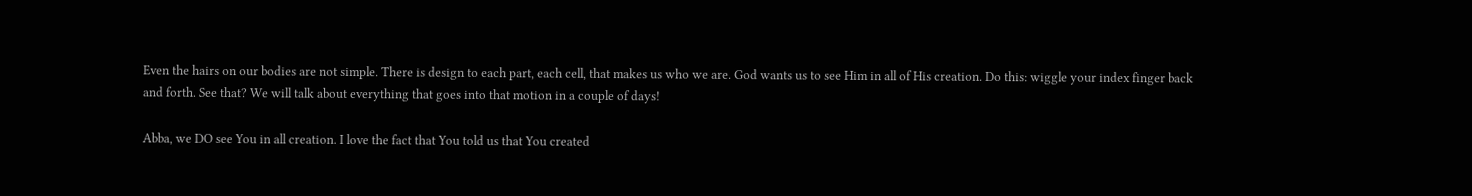Even the hairs on our bodies are not simple. There is design to each part, each cell, that makes us who we are. God wants us to see Him in all of His creation. Do this: wiggle your index finger back and forth. See that? We will talk about everything that goes into that motion in a couple of days!

Abba, we DO see You in all creation. I love the fact that You told us that You created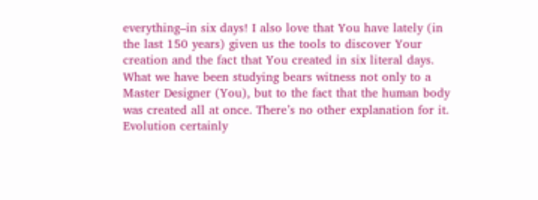everything–in six days! I also love that You have lately (in the last 150 years) given us the tools to discover Your creation and the fact that You created in six literal days. What we have been studying bears witness not only to a Master Designer (You), but to the fact that the human body was created all at once. There’s no other explanation for it. Evolution certainly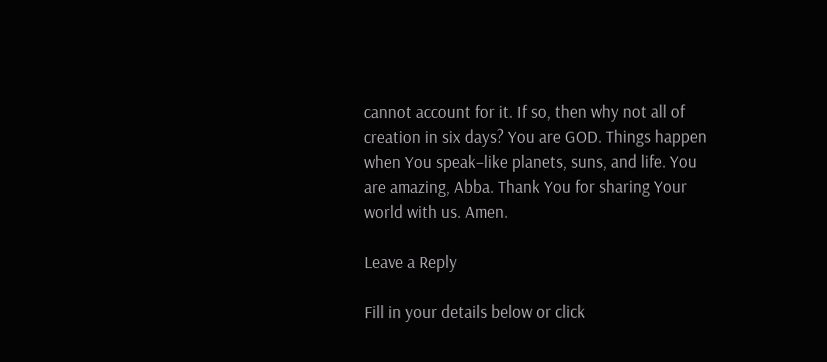cannot account for it. If so, then why not all of creation in six days? You are GOD. Things happen when You speak–like planets, suns, and life. You are amazing, Abba. Thank You for sharing Your world with us. Amen.

Leave a Reply

Fill in your details below or click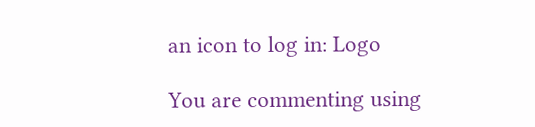an icon to log in: Logo

You are commenting using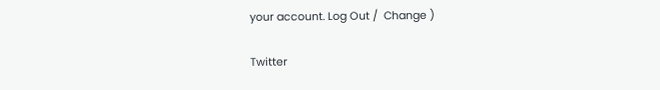your account. Log Out /  Change )

Twitter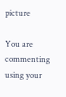picture

You are commenting using your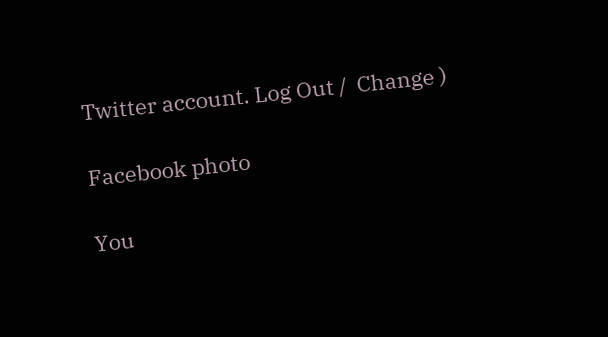Twitter account. Log Out /  Change )

Facebook photo

You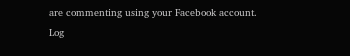are commenting using your Facebook account. Log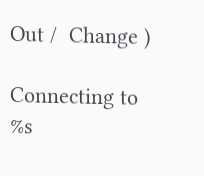Out /  Change )

Connecting to %s